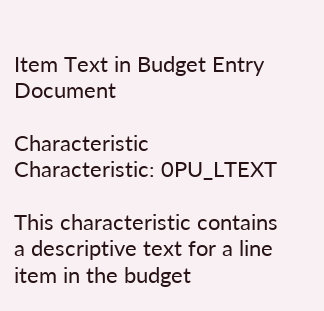Item Text in Budget Entry Document

Characteristic Characteristic: 0PU_LTEXT

This characteristic contains a descriptive text for a line item in the budget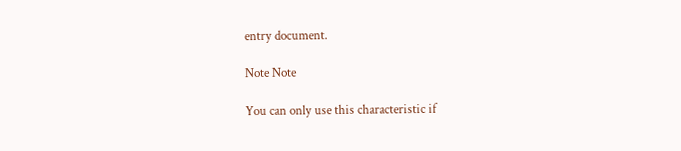entry document.

Note Note

You can only use this characteristic if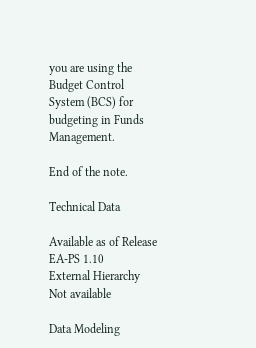you are using the Budget Control System (BCS) for budgeting in Funds Management.

End of the note.

Technical Data

Available as of Release EA-PS 1.10
External Hierarchy Not available

Data Modeling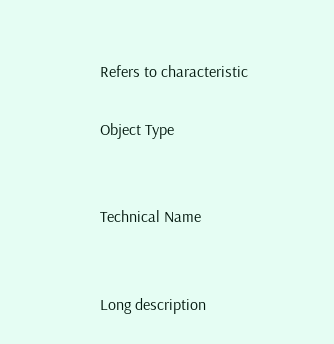Refers to characteristic

Object Type


Technical Name


Long description